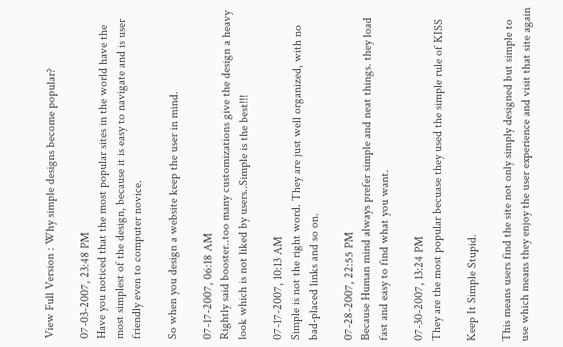View Full Version : Why simple designs become popular?

07-03-2007, 23:48 PM
Have you noticed that the most popular sites in the world have the most simplest of the design, because it is easy to navigate and is user friendly even to computer novice.

So when you design a website keep the user in mind.

07-17-2007, 06:18 AM
Rightly said booster..too many customizations give the design a heavy look which is not liked by users..Simple is the best!!!

07-17-2007, 10:13 AM
Simple is not the right word. They are just well organized, with no bad-placed links and so on.

07-28-2007, 22:55 PM
Because Human mind always prefer simple and neat things. they load fast and easy to find what you want.

07-30-2007, 13:24 PM
They are the most popular becuase they used the simple rule of KISS

Keep It Simple Stupid.

This means users find the site not only simply designed but simple to use which means they enjoy the user experience and visit that site again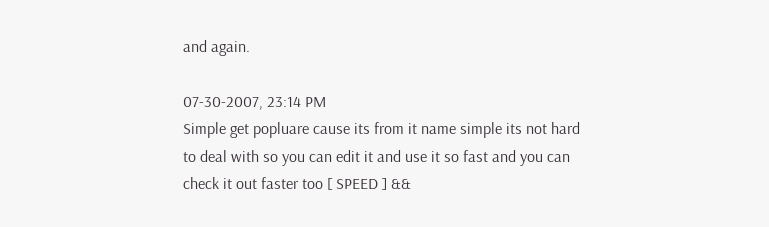and again.

07-30-2007, 23:14 PM
Simple get popluare cause its from it name simple its not hard to deal with so you can edit it and use it so fast and you can check it out faster too [ SPEED ] &&